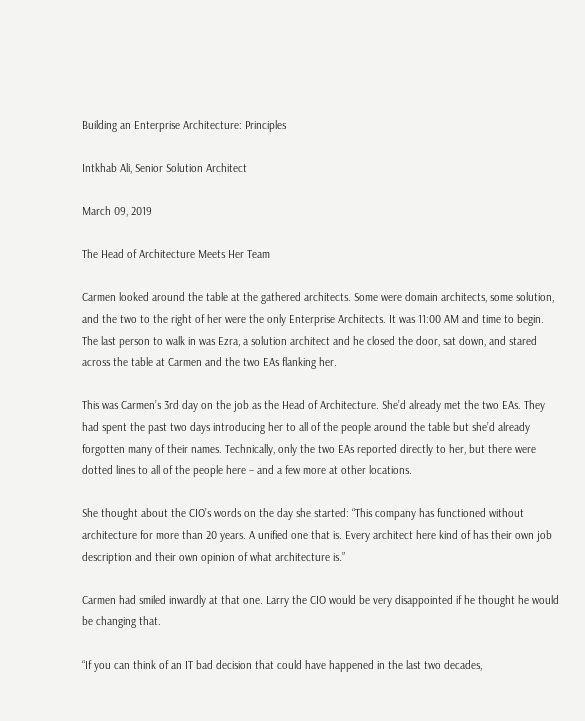Building an Enterprise Architecture: Principles

Intkhab Ali, Senior Solution Architect

March 09, 2019

The Head of Architecture Meets Her Team

Carmen looked around the table at the gathered architects. Some were domain architects, some solution, and the two to the right of her were the only Enterprise Architects. It was 11:00 AM and time to begin. The last person to walk in was Ezra, a solution architect and he closed the door, sat down, and stared across the table at Carmen and the two EAs flanking her.

This was Carmen’s 3rd day on the job as the Head of Architecture. She’d already met the two EAs. They had spent the past two days introducing her to all of the people around the table but she’d already forgotten many of their names. Technically, only the two EAs reported directly to her, but there were dotted lines to all of the people here – and a few more at other locations.

She thought about the CIO’s words on the day she started: “This company has functioned without architecture for more than 20 years. A unified one that is. Every architect here kind of has their own job description and their own opinion of what architecture is.”

Carmen had smiled inwardly at that one. Larry the CIO would be very disappointed if he thought he would be changing that.

“If you can think of an IT bad decision that could have happened in the last two decades,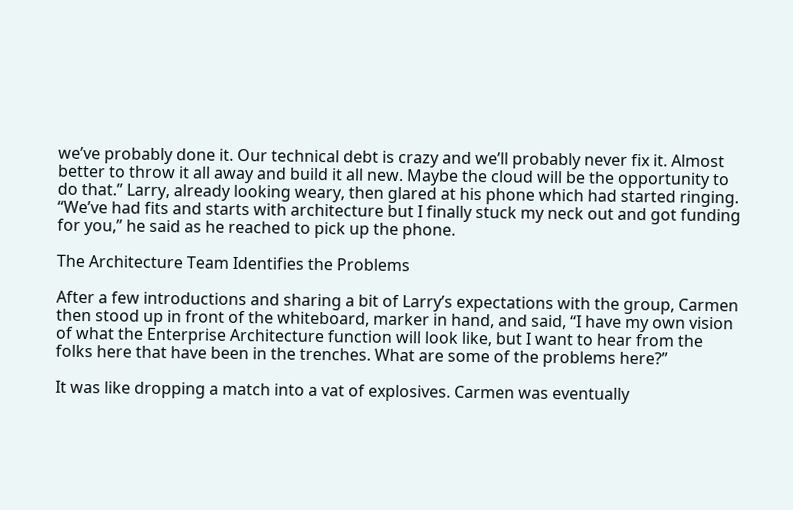we’ve probably done it. Our technical debt is crazy and we’ll probably never fix it. Almost better to throw it all away and build it all new. Maybe the cloud will be the opportunity to do that.” Larry, already looking weary, then glared at his phone which had started ringing. “We’ve had fits and starts with architecture but I finally stuck my neck out and got funding for you,” he said as he reached to pick up the phone.

The Architecture Team Identifies the Problems

After a few introductions and sharing a bit of Larry’s expectations with the group, Carmen then stood up in front of the whiteboard, marker in hand, and said, “I have my own vision of what the Enterprise Architecture function will look like, but I want to hear from the folks here that have been in the trenches. What are some of the problems here?”

It was like dropping a match into a vat of explosives. Carmen was eventually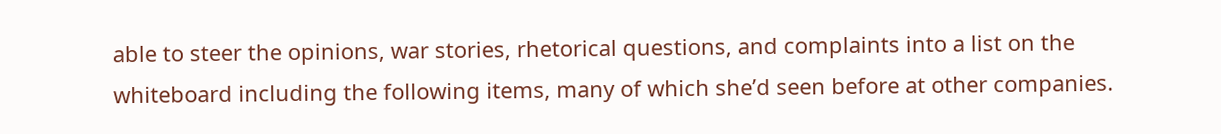able to steer the opinions, war stories, rhetorical questions, and complaints into a list on the whiteboard including the following items, many of which she’d seen before at other companies.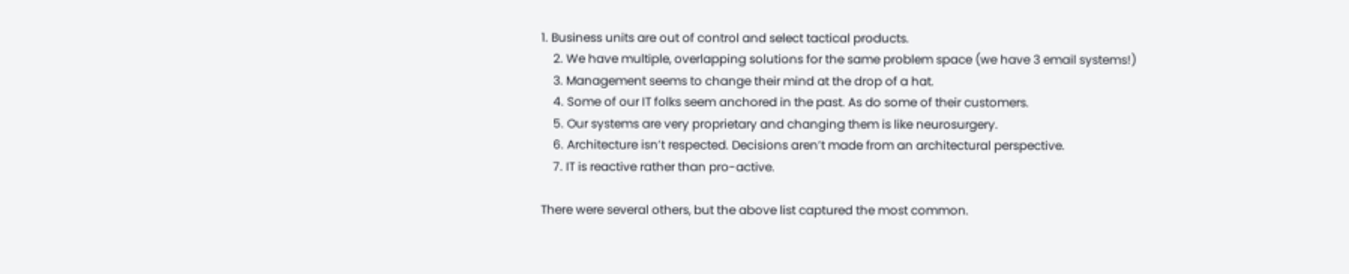1. Business units are out of control and select tactical products.
    2. We have multiple, overlapping solutions for the same problem space (we have 3 email systems!)
    3. Management seems to change their mind at the drop of a hat.
    4. Some of our IT folks seem anchored in the past. As do some of their customers.
    5. Our systems are very proprietary and changing them is like neurosurgery.
    6. Architecture isn’t respected. Decisions aren’t made from an architectural perspective.
    7. IT is reactive rather than pro-active.

There were several others, but the above list captured the most common.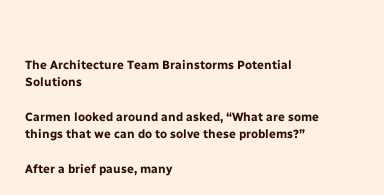The Architecture Team Brainstorms Potential Solutions

Carmen looked around and asked, “What are some things that we can do to solve these problems?”

After a brief pause, many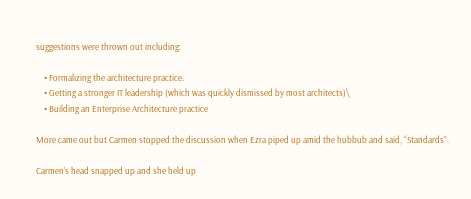suggestions were thrown out including:

    • Formalizing the architecture practice.
    • Getting a stronger IT leadership (which was quickly dismissed by most architects)\
    • Building an Enterprise Architecture practice

More came out but Carmen stopped the discussion when Ezra piped up amid the hubbub and said, “Standards”.

Carmen’s head snapped up and she held up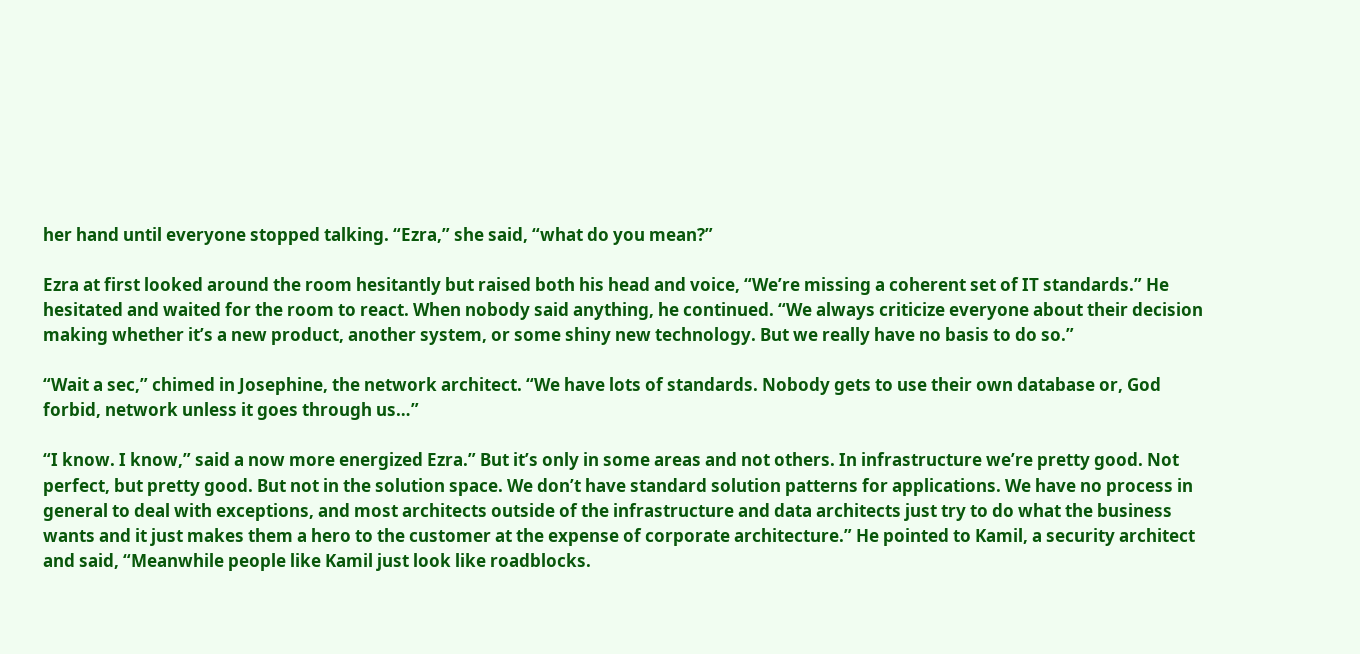her hand until everyone stopped talking. “Ezra,” she said, “what do you mean?”

Ezra at first looked around the room hesitantly but raised both his head and voice, “We’re missing a coherent set of IT standards.” He hesitated and waited for the room to react. When nobody said anything, he continued. “We always criticize everyone about their decision making whether it’s a new product, another system, or some shiny new technology. But we really have no basis to do so.”

“Wait a sec,” chimed in Josephine, the network architect. “We have lots of standards. Nobody gets to use their own database or, God forbid, network unless it goes through us…”

“I know. I know,” said a now more energized Ezra.” But it’s only in some areas and not others. In infrastructure we’re pretty good. Not perfect, but pretty good. But not in the solution space. We don’t have standard solution patterns for applications. We have no process in general to deal with exceptions, and most architects outside of the infrastructure and data architects just try to do what the business wants and it just makes them a hero to the customer at the expense of corporate architecture.” He pointed to Kamil, a security architect and said, “Meanwhile people like Kamil just look like roadblocks.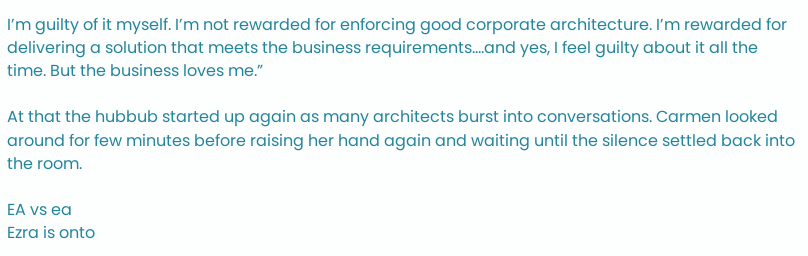I’m guilty of it myself. I’m not rewarded for enforcing good corporate architecture. I’m rewarded for delivering a solution that meets the business requirements….and yes, I feel guilty about it all the time. But the business loves me.”

At that the hubbub started up again as many architects burst into conversations. Carmen looked around for few minutes before raising her hand again and waiting until the silence settled back into the room.

EA vs ea
Ezra is onto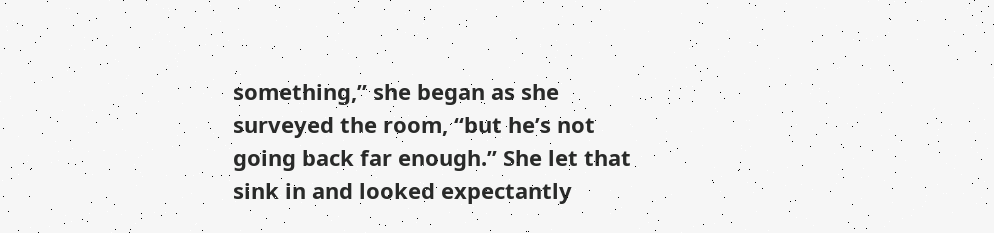something,” she began as she surveyed the room, “but he’s not going back far enough.” She let that sink in and looked expectantly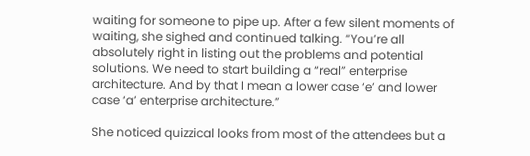waiting for someone to pipe up. After a few silent moments of waiting, she sighed and continued talking. “You’re all absolutely right in listing out the problems and potential solutions. We need to start building a “real” enterprise architecture. And by that I mean a lower case ‘e’ and lower case ‘a’ enterprise architecture.”

She noticed quizzical looks from most of the attendees but a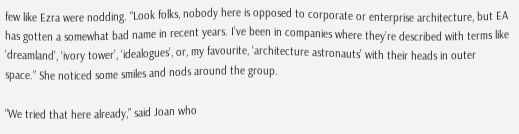few like Ezra were nodding. “Look folks, nobody here is opposed to corporate or enterprise architecture, but EA has gotten a somewhat bad name in recent years. I’ve been in companies where they’re described with terms like ‘dreamland’, ‘ivory tower’, ‘idealogues’, or, my favourite, ‘architecture astronauts’ with their heads in outer space.” She noticed some smiles and nods around the group.

“We tried that here already,” said Joan who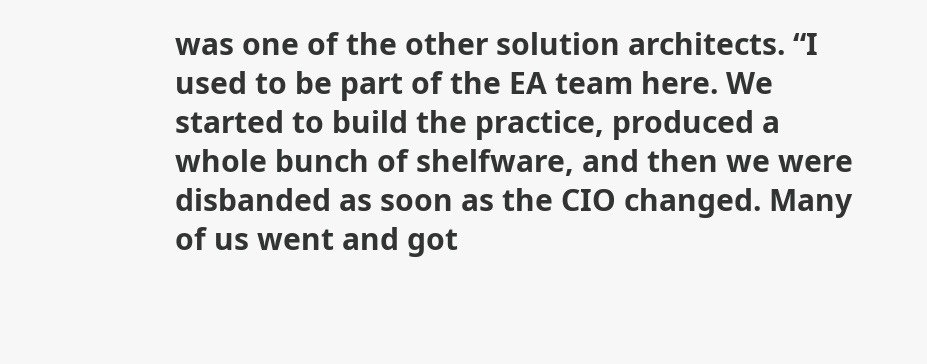was one of the other solution architects. “I used to be part of the EA team here. We started to build the practice, produced a whole bunch of shelfware, and then we were disbanded as soon as the CIO changed. Many of us went and got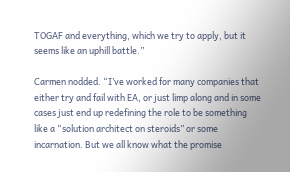TOGAF and everything, which we try to apply, but it seems like an uphill battle.”

Carmen nodded. “I’ve worked for many companies that either try and fail with EA, or just limp along and in some cases just end up redefining the role to be something like a “solution architect on steroids” or some incarnation. But we all know what the promise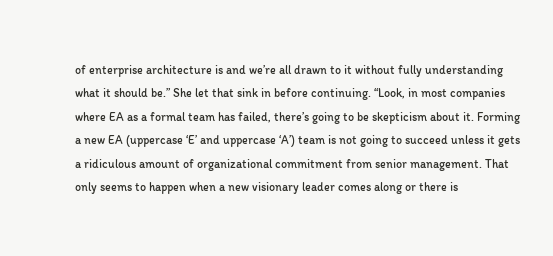of enterprise architecture is and we’re all drawn to it without fully understanding what it should be.” She let that sink in before continuing. “Look, in most companies where EA as a formal team has failed, there’s going to be skepticism about it. Forming a new EA (uppercase ‘E’ and uppercase ‘A’) team is not going to succeed unless it gets a ridiculous amount of organizational commitment from senior management. That only seems to happen when a new visionary leader comes along or there is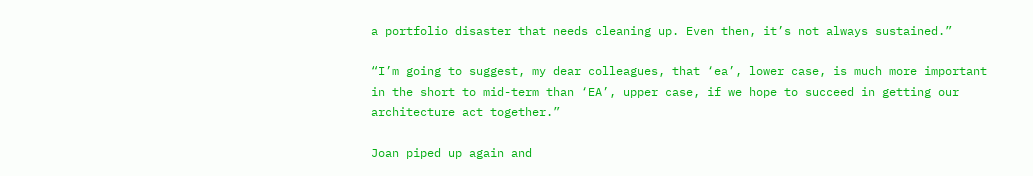a portfolio disaster that needs cleaning up. Even then, it’s not always sustained.”

“I’m going to suggest, my dear colleagues, that ‘ea’, lower case, is much more important in the short to mid-term than ‘EA’, upper case, if we hope to succeed in getting our architecture act together.”

Joan piped up again and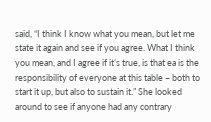said, “I think I know what you mean, but let me state it again and see if you agree. What I think you mean, and I agree if it’s true, is that ea is the responsibility of everyone at this table – both to start it up, but also to sustain it.” She looked around to see if anyone had any contrary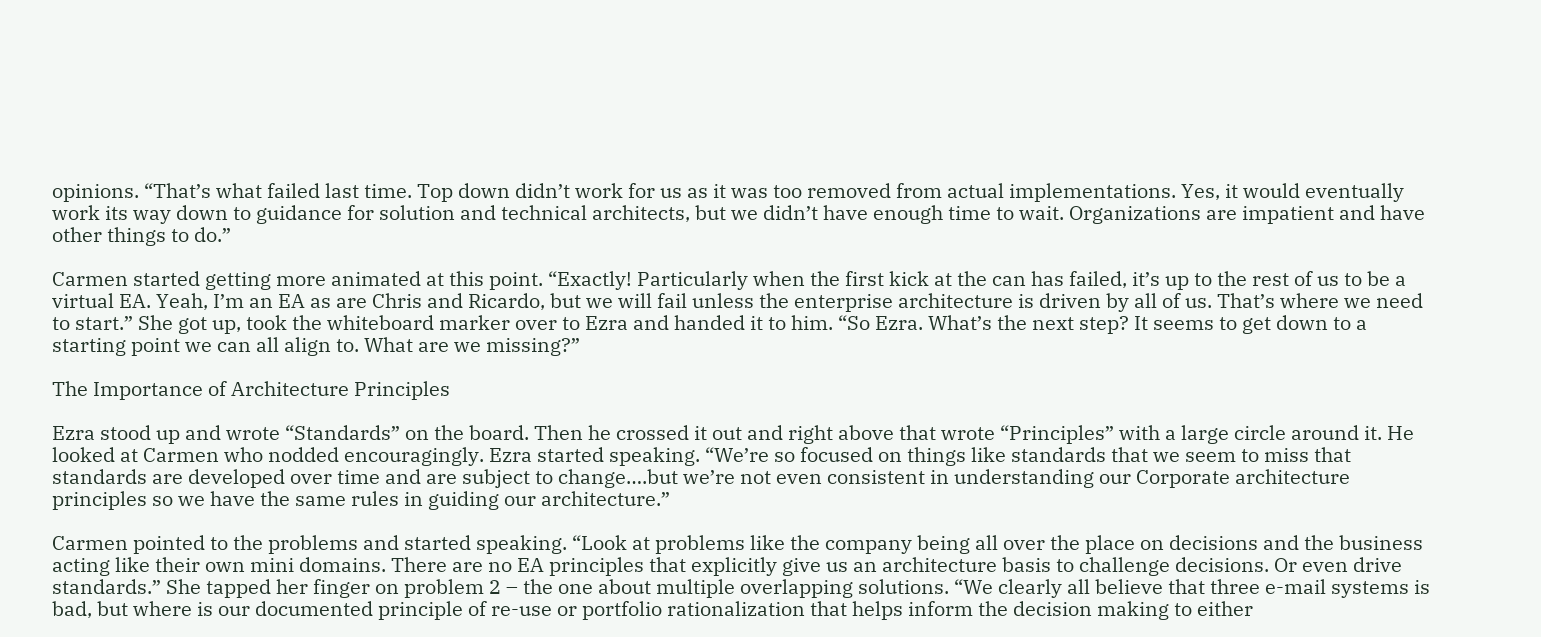opinions. “That’s what failed last time. Top down didn’t work for us as it was too removed from actual implementations. Yes, it would eventually work its way down to guidance for solution and technical architects, but we didn’t have enough time to wait. Organizations are impatient and have other things to do.”

Carmen started getting more animated at this point. “Exactly! Particularly when the first kick at the can has failed, it’s up to the rest of us to be a virtual EA. Yeah, I’m an EA as are Chris and Ricardo, but we will fail unless the enterprise architecture is driven by all of us. That’s where we need to start.” She got up, took the whiteboard marker over to Ezra and handed it to him. “So Ezra. What’s the next step? It seems to get down to a starting point we can all align to. What are we missing?”

The Importance of Architecture Principles

Ezra stood up and wrote “Standards” on the board. Then he crossed it out and right above that wrote “Principles” with a large circle around it. He looked at Carmen who nodded encouragingly. Ezra started speaking. “We’re so focused on things like standards that we seem to miss that standards are developed over time and are subject to change….but we’re not even consistent in understanding our Corporate architecture principles so we have the same rules in guiding our architecture.”

Carmen pointed to the problems and started speaking. “Look at problems like the company being all over the place on decisions and the business acting like their own mini domains. There are no EA principles that explicitly give us an architecture basis to challenge decisions. Or even drive standards.” She tapped her finger on problem 2 – the one about multiple overlapping solutions. “We clearly all believe that three e-mail systems is bad, but where is our documented principle of re-use or portfolio rationalization that helps inform the decision making to either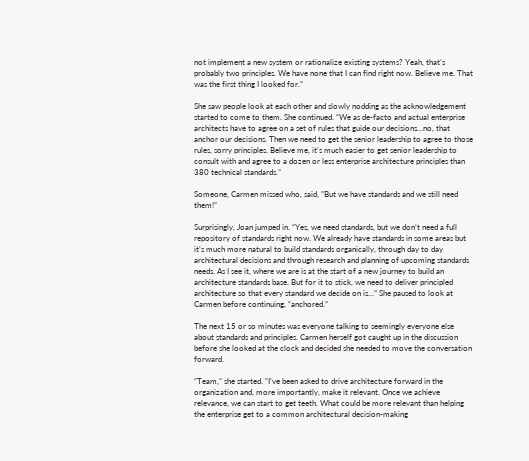not implement a new system or rationalize existing systems? Yeah, that’s probably two principles. We have none that I can find right now. Believe me. That was the first thing I looked for.”

She saw people look at each other and slowly nodding as the acknowledgement started to come to them. She continued. “We as de-facto and actual enterprise architects have to agree on a set of rules that guide our decisions…no, that anchor our decisions. Then we need to get the senior leadership to agree to those rules, sorry principles. Believe me, it’s much easier to get senior leadership to consult with and agree to a dozen or less enterprise architecture principles than 380 technical standards.”

Someone, Carmen missed who, said, ”But we have standards and we still need them!”

Surprisingly, Joan jumped in. “Yes, we need standards, but we don’t need a full repository of standards right now. We already have standards in some areas but it’s much more natural to build standards organically, through day to day architectural decisions and through research and planning of upcoming standards needs. As I see it, where we are is at the start of a new journey to build an architecture standards base. But for it to stick, we need to deliver principled architecture so that every standard we decide on is…” She paused to look at Carmen before continuing, “anchored.”

The next 15 or so minutes was everyone talking to seemingly everyone else about standards and principles. Carmen herself got caught up in the discussion before she looked at the clock and decided she needed to move the conversation forward.

“Team,” she started. “I’ve been asked to drive architecture forward in the organization and, more importantly, make it relevant. Once we achieve relevance, we can start to get teeth. What could be more relevant than helping the enterprise get to a common architectural decision-making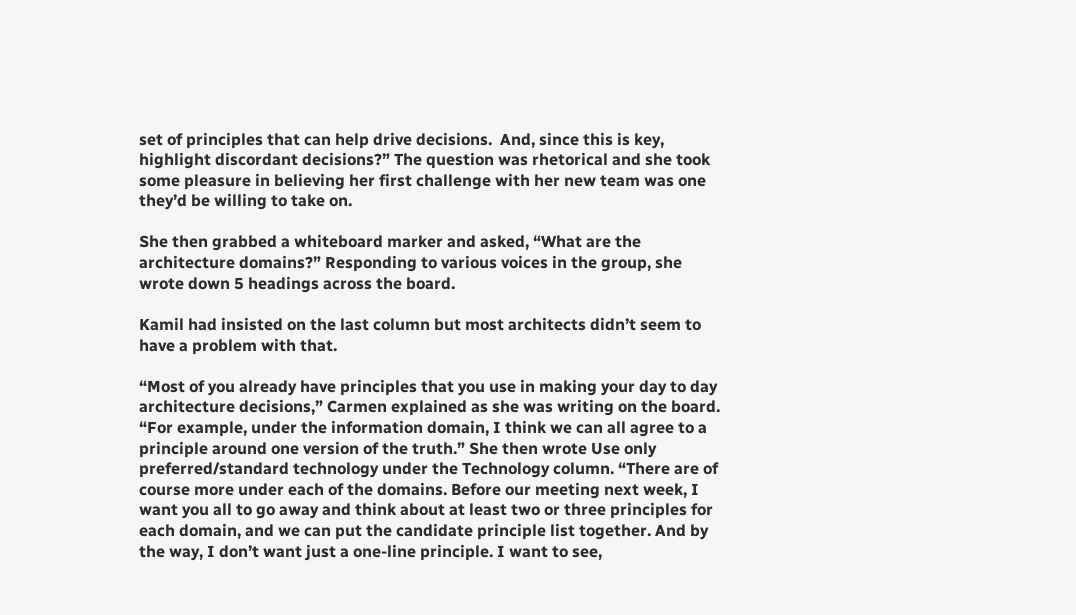set of principles that can help drive decisions.  And, since this is key, highlight discordant decisions?” The question was rhetorical and she took some pleasure in believing her first challenge with her new team was one they’d be willing to take on.

She then grabbed a whiteboard marker and asked, “What are the architecture domains?” Responding to various voices in the group, she wrote down 5 headings across the board.

Kamil had insisted on the last column but most architects didn’t seem to have a problem with that.

“Most of you already have principles that you use in making your day to day architecture decisions,” Carmen explained as she was writing on the board. “For example, under the information domain, I think we can all agree to a principle around one version of the truth.” She then wrote Use only preferred/standard technology under the Technology column. “There are of course more under each of the domains. Before our meeting next week, I want you all to go away and think about at least two or three principles for each domain, and we can put the candidate principle list together. And by the way, I don’t want just a one-line principle. I want to see,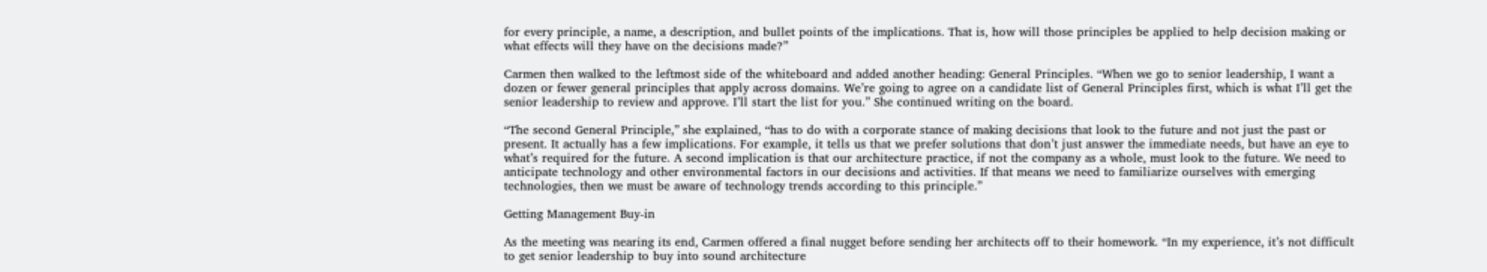for every principle, a name, a description, and bullet points of the implications. That is, how will those principles be applied to help decision making or what effects will they have on the decisions made?”

Carmen then walked to the leftmost side of the whiteboard and added another heading: General Principles. “When we go to senior leadership, I want a dozen or fewer general principles that apply across domains. We’re going to agree on a candidate list of General Principles first, which is what I’ll get the senior leadership to review and approve. I’ll start the list for you.” She continued writing on the board.

“The second General Principle,” she explained, “has to do with a corporate stance of making decisions that look to the future and not just the past or present. It actually has a few implications. For example, it tells us that we prefer solutions that don’t just answer the immediate needs, but have an eye to what’s required for the future. A second implication is that our architecture practice, if not the company as a whole, must look to the future. We need to anticipate technology and other environmental factors in our decisions and activities. If that means we need to familiarize ourselves with emerging technologies, then we must be aware of technology trends according to this principle.”

Getting Management Buy-in

As the meeting was nearing its end, Carmen offered a final nugget before sending her architects off to their homework. “In my experience, it’s not difficult to get senior leadership to buy into sound architecture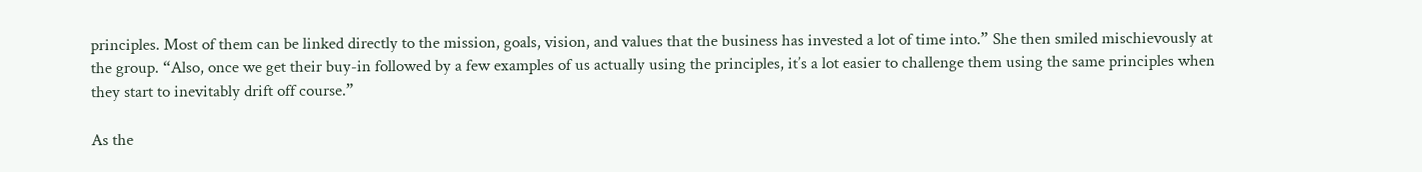principles. Most of them can be linked directly to the mission, goals, vision, and values that the business has invested a lot of time into.” She then smiled mischievously at the group. “Also, once we get their buy-in followed by a few examples of us actually using the principles, it’s a lot easier to challenge them using the same principles when they start to inevitably drift off course.”

As the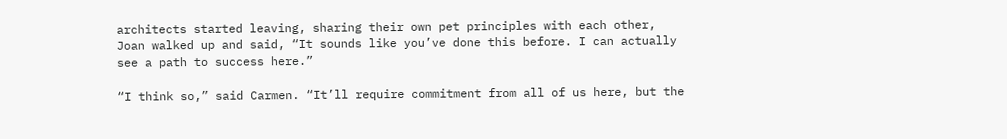architects started leaving, sharing their own pet principles with each other, Joan walked up and said, “It sounds like you’ve done this before. I can actually see a path to success here.”

“I think so,” said Carmen. “It’ll require commitment from all of us here, but the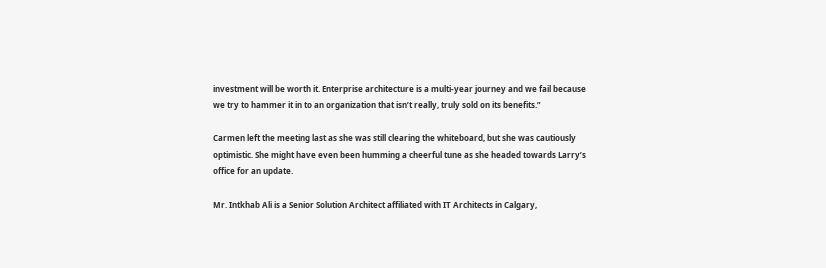investment will be worth it. Enterprise architecture is a multi-year journey and we fail because we try to hammer it in to an organization that isn’t really, truly sold on its benefits.”

Carmen left the meeting last as she was still clearing the whiteboard, but she was cautiously optimistic. She might have even been humming a cheerful tune as she headed towards Larry’s office for an update.

Mr. Intkhab Ali is a Senior Solution Architect affiliated with IT Architects in Calgary,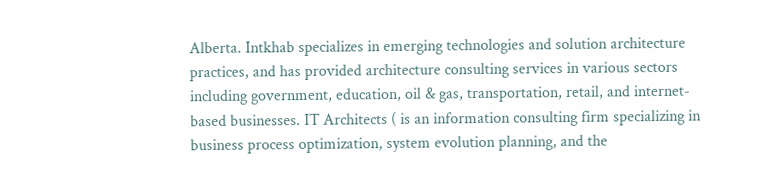Alberta. Intkhab specializes in emerging technologies and solution architecture practices, and has provided architecture consulting services in various sectors including government, education, oil & gas, transportation, retail, and internet-based businesses. IT Architects ( is an information consulting firm specializing in business process optimization, system evolution planning, and the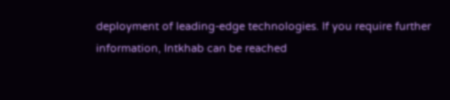deployment of leading-edge technologies. If you require further information, Intkhab can be reached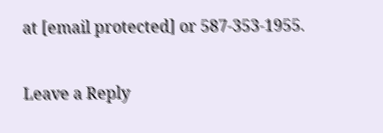at [email protected] or 587-353-1955.

Leave a Reply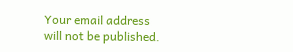Your email address will not be published.